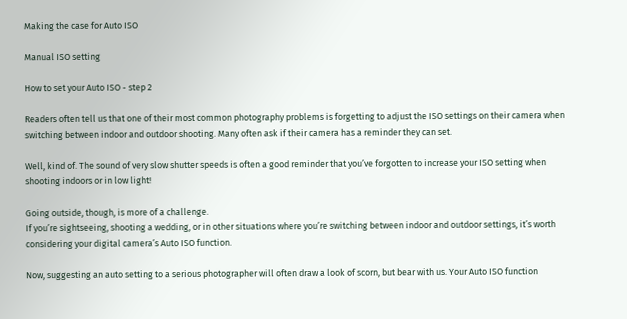Making the case for Auto ISO

Manual ISO setting

How to set your Auto ISO - step 2

Readers often tell us that one of their most common photography problems is forgetting to adjust the ISO settings on their camera when switching between indoor and outdoor shooting. Many often ask if their camera has a reminder they can set.

Well, kind of. The sound of very slow shutter speeds is often a good reminder that you’ve forgotten to increase your ISO setting when shooting indoors or in low light!

Going outside, though, is more of a challenge.
If you’re sightseeing, shooting a wedding, or in other situations where you’re switching between indoor and outdoor settings, it’s worth considering your digital camera’s Auto ISO function.

Now, suggesting an auto setting to a serious photographer will often draw a look of scorn, but bear with us. Your Auto ISO function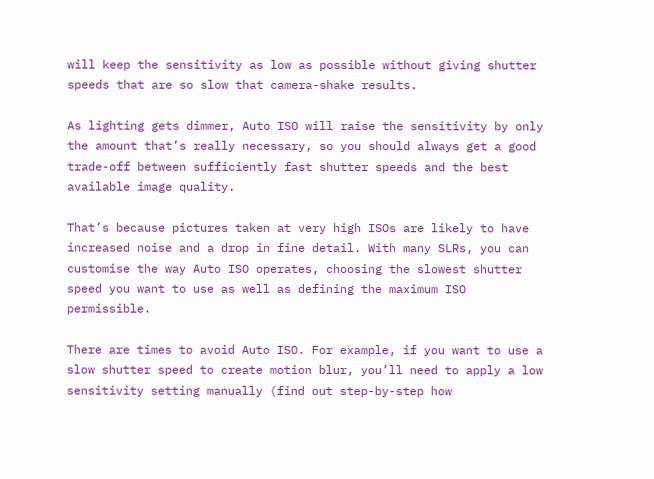will keep the sensitivity as low as possible without giving shutter speeds that are so slow that camera-shake results.

As lighting gets dimmer, Auto ISO will raise the sensitivity by only the amount that’s really necessary, so you should always get a good trade-off between sufficiently fast shutter speeds and the best available image quality.

That’s because pictures taken at very high ISOs are likely to have increased noise and a drop in fine detail. With many SLRs, you can customise the way Auto ISO operates, choosing the slowest shutter speed you want to use as well as defining the maximum ISO permissible.

There are times to avoid Auto ISO. For example, if you want to use a slow shutter speed to create motion blur, you’ll need to apply a low sensitivity setting manually (find out step-by-step how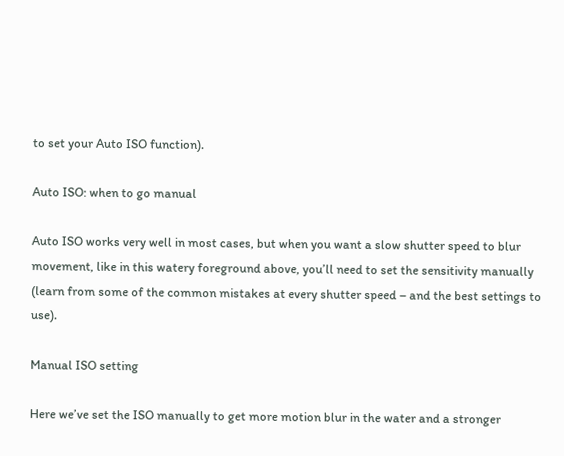to set your Auto ISO function).

Auto ISO: when to go manual

Auto ISO works very well in most cases, but when you want a slow shutter speed to blur movement, like in this watery foreground above, you’ll need to set the sensitivity manually (learn from some of the common mistakes at every shutter speed – and the best settings to use).

Manual ISO setting

Here we’ve set the ISO manually to get more motion blur in the water and a stronger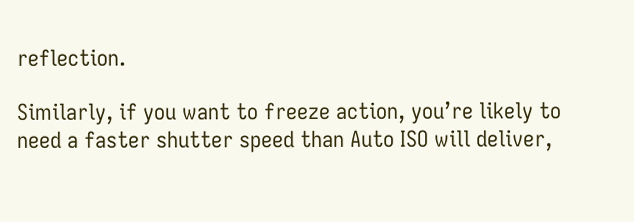reflection.

Similarly, if you want to freeze action, you’re likely to need a faster shutter speed than Auto ISO will deliver,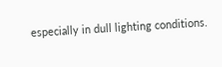especially in dull lighting conditions.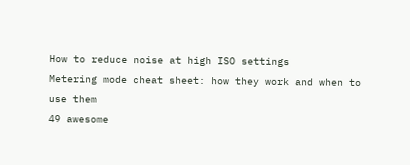How to reduce noise at high ISO settings
Metering mode cheat sheet: how they work and when to use them
49 awesome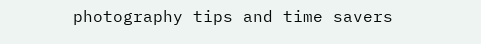photography tips and time savers